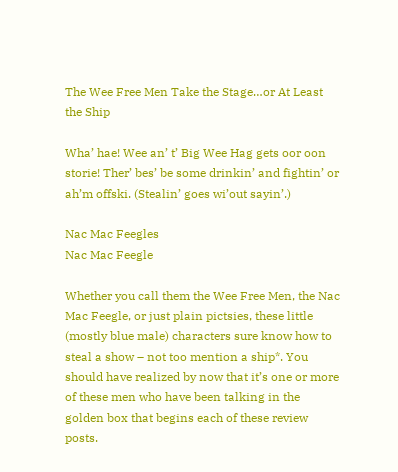The Wee Free Men Take the Stage…or At Least the Ship

Wha’ hae! Wee an’ t’ Big Wee Hag gets oor oon storie! Ther’ bes’ be some drinkin’ and fightin’ or ah’m offski. (Stealin’ goes wi’out sayin’.)

Nac Mac Feegles
Nac Mac Feegle

Whether you call them the Wee Free Men, the Nac Mac Feegle, or just plain pictsies, these little (mostly blue male) characters sure know how to steal a show – not too mention a ship*. You should have realized by now that it’s one or more of these men who have been talking in the golden box that begins each of these review posts.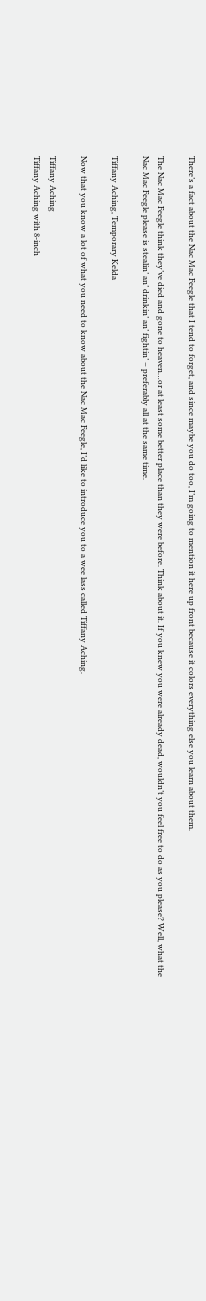There’s a fact about the Nac Mac Feegle that I tend to forget, and since maybe you do too, I’m going to mention it here up front because it colors everything else you learn about them.

The Nac Mac Feegle think they’ve died and gone to heaven…or at least some better place than they were before. Think about it. If you knew you were already dead, wouldn’t you feel free to do as you please? Well, what the Nac Mac Feegle please is stealin’ an’ drinkin’ an’ fightin’ – preferably all at the same time.

Tiffany Aching, Temporary Kelda

Now that you know a lot of what you need to know about the Nac Mac Feegle, I’d like to introduce you to a wee lass called Tiffany Aching.

Tiffany Aching
Tiffany Aching with 8-inch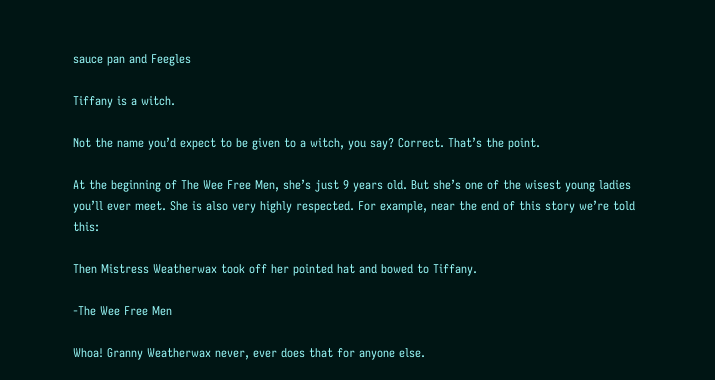sauce pan and Feegles

Tiffany is a witch.

Not the name you’d expect to be given to a witch, you say? Correct. That’s the point.

At the beginning of The Wee Free Men, she’s just 9 years old. But she’s one of the wisest young ladies you’ll ever meet. She is also very highly respected. For example, near the end of this story we’re told this:

Then Mistress Weatherwax took off her pointed hat and bowed to Tiffany.

-The Wee Free Men

Whoa! Granny Weatherwax never, ever does that for anyone else.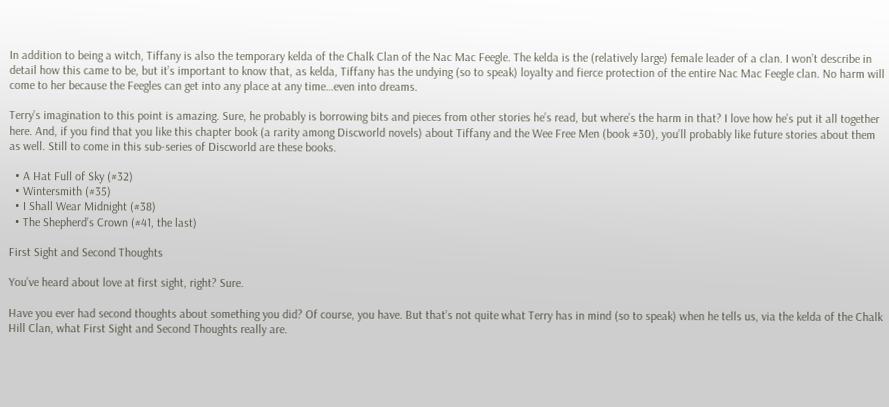In addition to being a witch, Tiffany is also the temporary kelda of the Chalk Clan of the Nac Mac Feegle. The kelda is the (relatively large) female leader of a clan. I won’t describe in detail how this came to be, but it’s important to know that, as kelda, Tiffany has the undying (so to speak) loyalty and fierce protection of the entire Nac Mac Feegle clan. No harm will come to her because the Feegles can get into any place at any time…even into dreams.

Terry’s imagination to this point is amazing. Sure, he probably is borrowing bits and pieces from other stories he’s read, but where’s the harm in that? I love how he’s put it all together here. And, if you find that you like this chapter book (a rarity among Discworld novels) about Tiffany and the Wee Free Men (book #30), you’ll probably like future stories about them as well. Still to come in this sub-series of Discworld are these books.

  • A Hat Full of Sky (#32)
  • Wintersmith (#35)
  • I Shall Wear Midnight (#38)
  • The Shepherd’s Crown (#41, the last)

First Sight and Second Thoughts

You’ve heard about love at first sight, right? Sure.

Have you ever had second thoughts about something you did? Of course, you have. But that’s not quite what Terry has in mind (so to speak) when he tells us, via the kelda of the Chalk Hill Clan, what First Sight and Second Thoughts really are.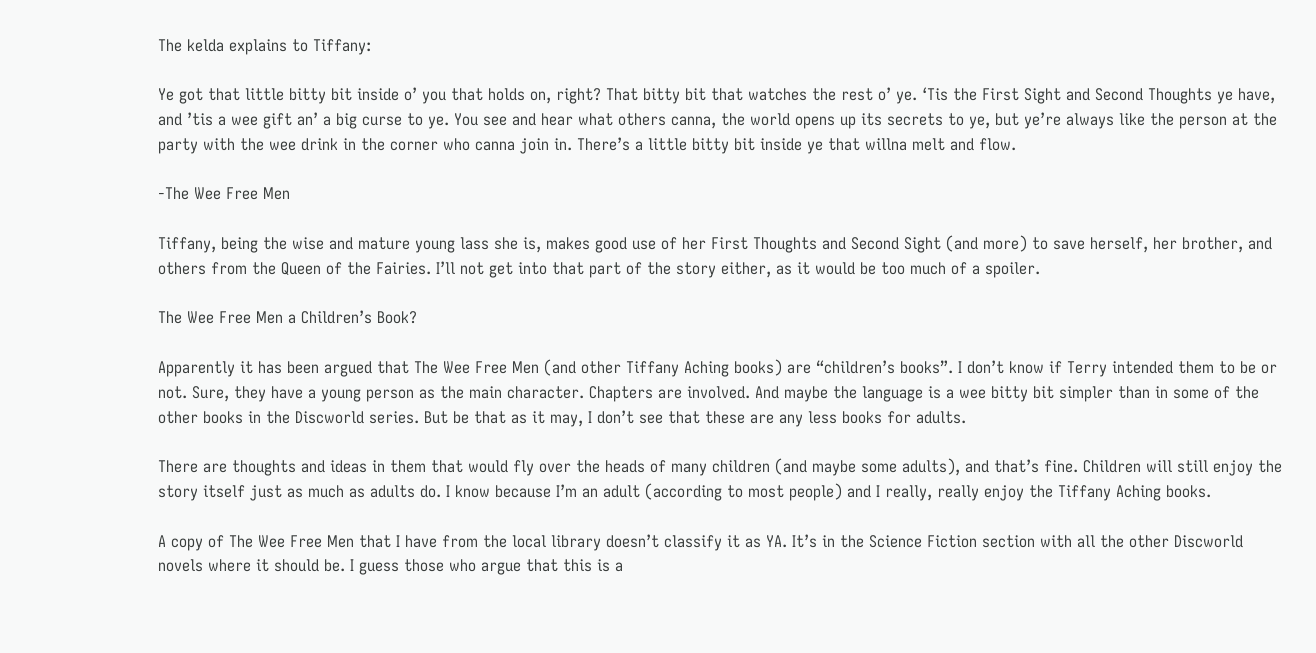The kelda explains to Tiffany:

Ye got that little bitty bit inside o’ you that holds on, right? That bitty bit that watches the rest o’ ye. ‘Tis the First Sight and Second Thoughts ye have, and ’tis a wee gift an’ a big curse to ye. You see and hear what others canna, the world opens up its secrets to ye, but ye’re always like the person at the party with the wee drink in the corner who canna join in. There’s a little bitty bit inside ye that willna melt and flow.

-The Wee Free Men

Tiffany, being the wise and mature young lass she is, makes good use of her First Thoughts and Second Sight (and more) to save herself, her brother, and others from the Queen of the Fairies. I’ll not get into that part of the story either, as it would be too much of a spoiler.

The Wee Free Men a Children’s Book?

Apparently it has been argued that The Wee Free Men (and other Tiffany Aching books) are “children’s books”. I don’t know if Terry intended them to be or not. Sure, they have a young person as the main character. Chapters are involved. And maybe the language is a wee bitty bit simpler than in some of the other books in the Discworld series. But be that as it may, I don’t see that these are any less books for adults.

There are thoughts and ideas in them that would fly over the heads of many children (and maybe some adults), and that’s fine. Children will still enjoy the story itself just as much as adults do. I know because I’m an adult (according to most people) and I really, really enjoy the Tiffany Aching books.

A copy of The Wee Free Men that I have from the local library doesn’t classify it as YA. It’s in the Science Fiction section with all the other Discworld novels where it should be. I guess those who argue that this is a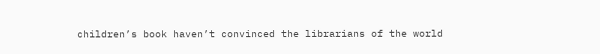children’s book haven’t convinced the librarians of the world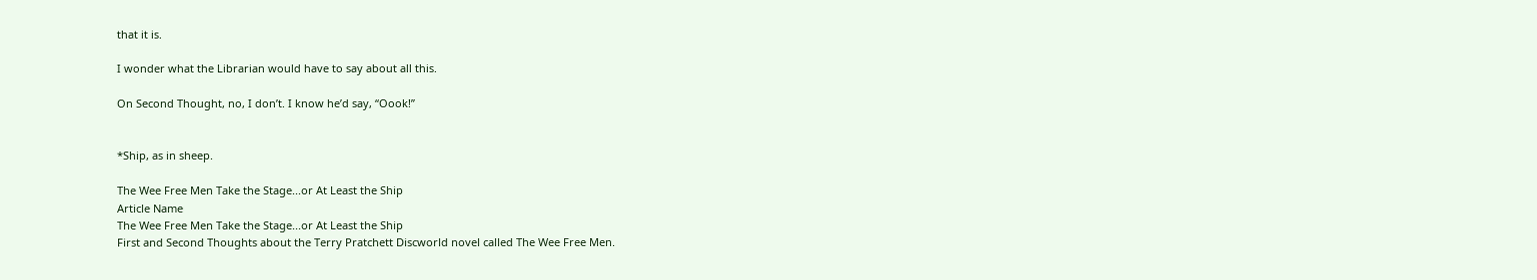that it is.

I wonder what the Librarian would have to say about all this.

On Second Thought, no, I don’t. I know he’d say, “Oook!”


*Ship, as in sheep.

The Wee Free Men Take the Stage...or At Least the Ship
Article Name
The Wee Free Men Take the Stage...or At Least the Ship
First and Second Thoughts about the Terry Pratchett Discworld novel called The Wee Free Men.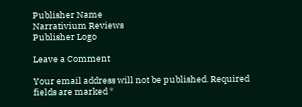Publisher Name
Narrativium Reviews
Publisher Logo

Leave a Comment

Your email address will not be published. Required fields are marked *